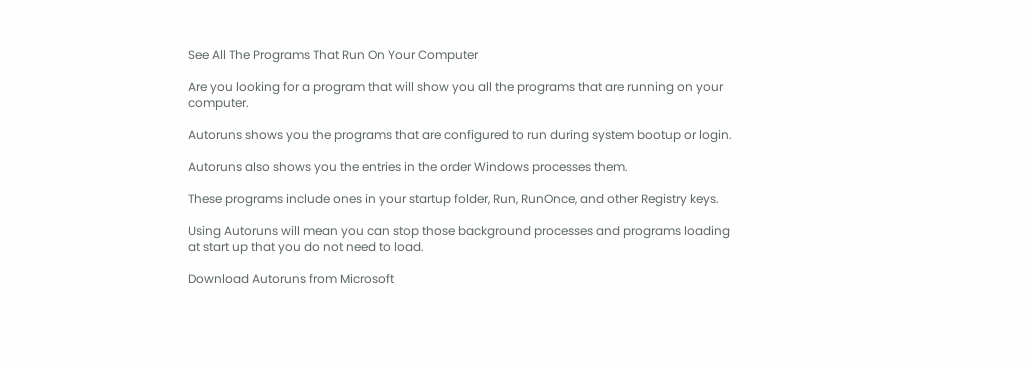See All The Programs That Run On Your Computer

Are you looking for a program that will show you all the programs that are running on your computer.

Autoruns shows you the programs that are configured to run during system bootup or login.

Autoruns also shows you the entries in the order Windows processes them.

These programs include ones in your startup folder, Run, RunOnce, and other Registry keys.

Using Autoruns will mean you can stop those background processes and programs loading at start up that you do not need to load.

Download Autoruns from Microsoft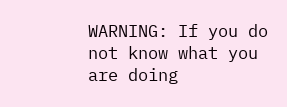WARNING: If you do not know what you are doing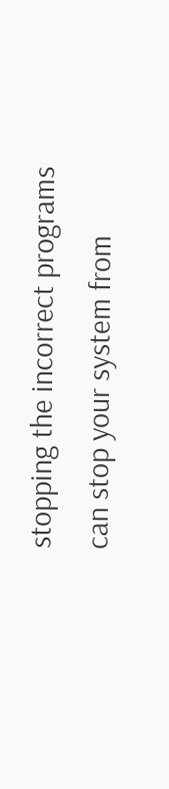stopping the incorrect programs can stop your system from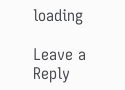loading

Leave a Reply